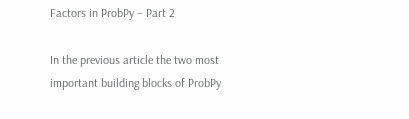Factors in ProbPy – Part 2

In the previous article the two most important building blocks of ProbPy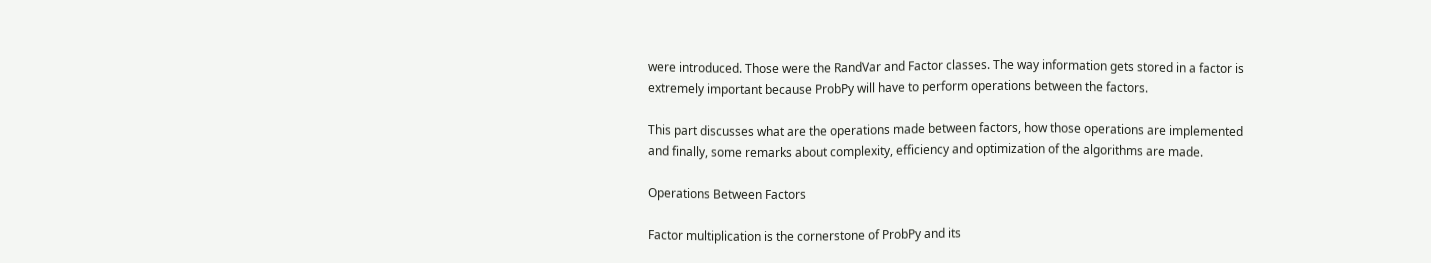were introduced. Those were the RandVar and Factor classes. The way information gets stored in a factor is extremely important because ProbPy will have to perform operations between the factors.

This part discusses what are the operations made between factors, how those operations are implemented and finally, some remarks about complexity, efficiency and optimization of the algorithms are made.

Operations Between Factors

Factor multiplication is the cornerstone of ProbPy and its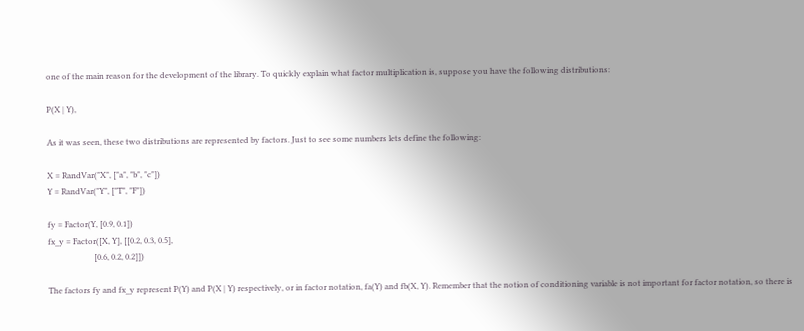one of the main reason for the development of the library. To quickly explain what factor multiplication is, suppose you have the following distributions:

P(X | Y),

As it was seen, these two distributions are represented by factors. Just to see some numbers lets define the following:

X = RandVar("X", ["a", "b", "c"])
Y = RandVar("Y", ["T", "F"])

fy = Factor(Y, [0.9, 0.1])
fx_y = Factor([X, Y], [[0.2, 0.3, 0.5],
                       [0.6, 0.2, 0.2]])

The factors fy and fx_y represent P(Y) and P(X | Y) respectively, or in factor notation, fa(Y) and fb(X, Y). Remember that the notion of conditioning variable is not important for factor notation, so there is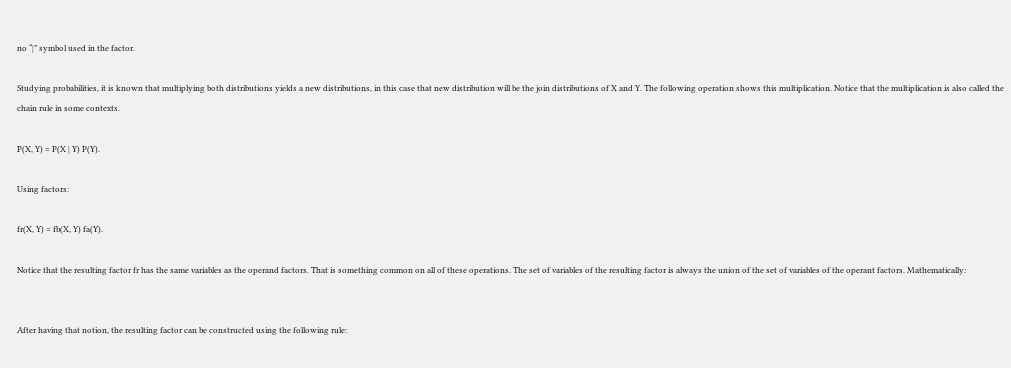no “|” symbol used in the factor.

Studying probabilities, it is known that multiplying both distributions yields a new distributions, in this case that new distribution will be the join distributions of X and Y. The following operation shows this multiplication. Notice that the multiplication is also called the chain rule in some contexts.

P(X, Y) = P(X | Y) P(Y).

Using factors:

fr(X, Y) = fb(X, Y) fa(Y).

Notice that the resulting factor fr has the same variables as the operand factors. That is something common on all of these operations. The set of variables of the resulting factor is always the union of the set of variables of the operant factors. Mathematically:


After having that notion, the resulting factor can be constructed using the following rule: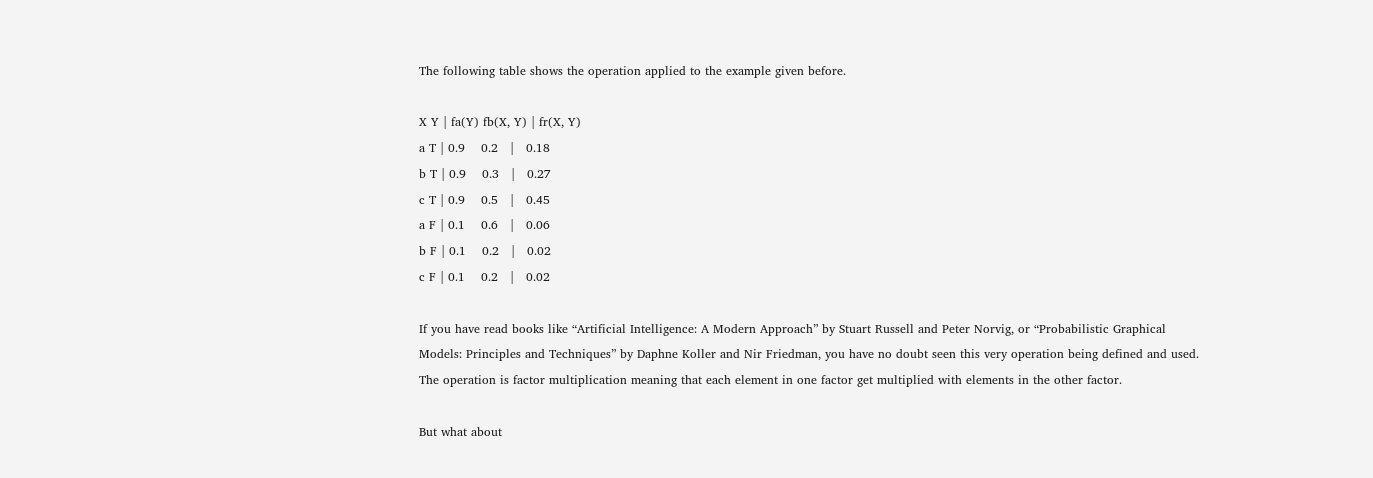The following table shows the operation applied to the example given before.

X Y | fa(Y) fb(X, Y) | fr(X, Y)
a T | 0.9    0.2   |   0.18
b T | 0.9    0.3   |   0.27
c T | 0.9    0.5   |   0.45
a F | 0.1    0.6   |   0.06
b F | 0.1    0.2   |   0.02
c F | 0.1    0.2   |   0.02

If you have read books like “Artificial Intelligence: A Modern Approach” by Stuart Russell and Peter Norvig, or “Probabilistic Graphical Models: Principles and Techniques” by Daphne Koller and Nir Friedman, you have no doubt seen this very operation being defined and used. The operation is factor multiplication meaning that each element in one factor get multiplied with elements in the other factor.

But what about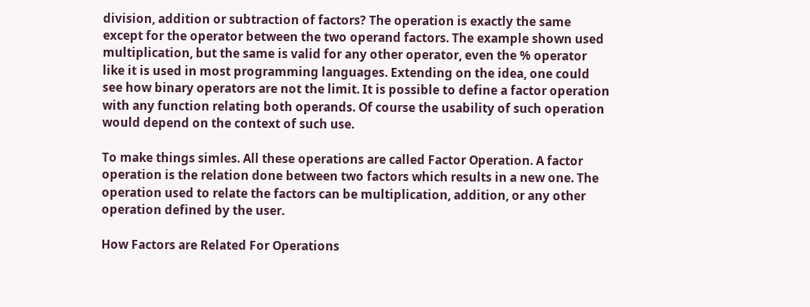division, addition or subtraction of factors? The operation is exactly the same except for the operator between the two operand factors. The example shown used multiplication, but the same is valid for any other operator, even the % operator like it is used in most programming languages. Extending on the idea, one could see how binary operators are not the limit. It is possible to define a factor operation with any function relating both operands. Of course the usability of such operation would depend on the context of such use.

To make things simles. All these operations are called Factor Operation. A factor operation is the relation done between two factors which results in a new one. The operation used to relate the factors can be multiplication, addition, or any other operation defined by the user.

How Factors are Related For Operations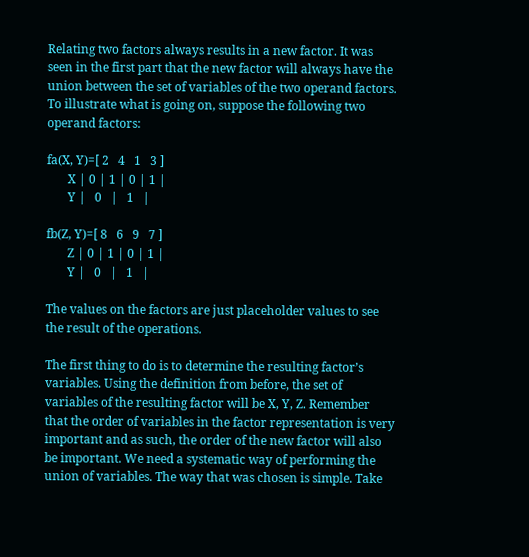Relating two factors always results in a new factor. It was seen in the first part that the new factor will always have the union between the set of variables of the two operand factors. To illustrate what is going on, suppose the following two operand factors:

fa(X, Y)=[ 2   4   1   3 ]
       X | 0 | 1 | 0 | 1 |
       Y |   0   |   1   |

fb(Z, Y)=[ 8   6   9   7 ]
       Z | 0 | 1 | 0 | 1 |
       Y |   0   |   1   |

The values on the factors are just placeholder values to see the result of the operations.

The first thing to do is to determine the resulting factor’s variables. Using the definition from before, the set of variables of the resulting factor will be X, Y, Z. Remember that the order of variables in the factor representation is very important and as such, the order of the new factor will also be important. We need a systematic way of performing the union of variables. The way that was chosen is simple. Take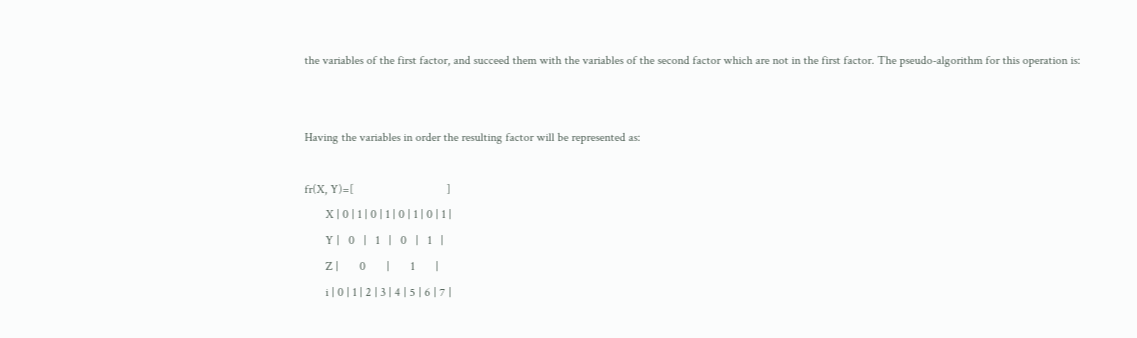the variables of the first factor, and succeed them with the variables of the second factor which are not in the first factor. The pseudo-algorithm for this operation is:


Having the variables in order the resulting factor will be represented as:

fr(X, Y)=[                               ]
       X | 0 | 1 | 0 | 1 | 0 | 1 | 0 | 1 |
       Y |   0   |   1   |   0   |   1   |
       Z |       0       |       1       |
       i | 0 | 1 | 2 | 3 | 4 | 5 | 6 | 7 |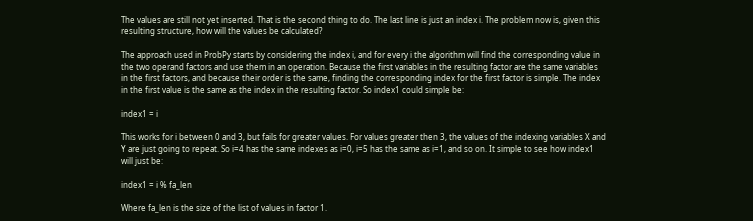The values are still not yet inserted. That is the second thing to do. The last line is just an index i. The problem now is, given this resulting structure, how will the values be calculated?

The approach used in ProbPy starts by considering the index i, and for every i the algorithm will find the corresponding value in the two operand factors and use them in an operation. Because the first variables in the resulting factor are the same variables in the first factors, and because their order is the same, finding the corresponding index for the first factor is simple. The index in the first value is the same as the index in the resulting factor. So index1 could simple be:

index1 = i

This works for i between 0 and 3, but fails for greater values. For values greater then 3, the values of the indexing variables X and Y are just going to repeat. So i=4 has the same indexes as i=0, i=5 has the same as i=1, and so on. It simple to see how index1 will just be:

index1 = i % fa_len

Where fa_len is the size of the list of values in factor 1.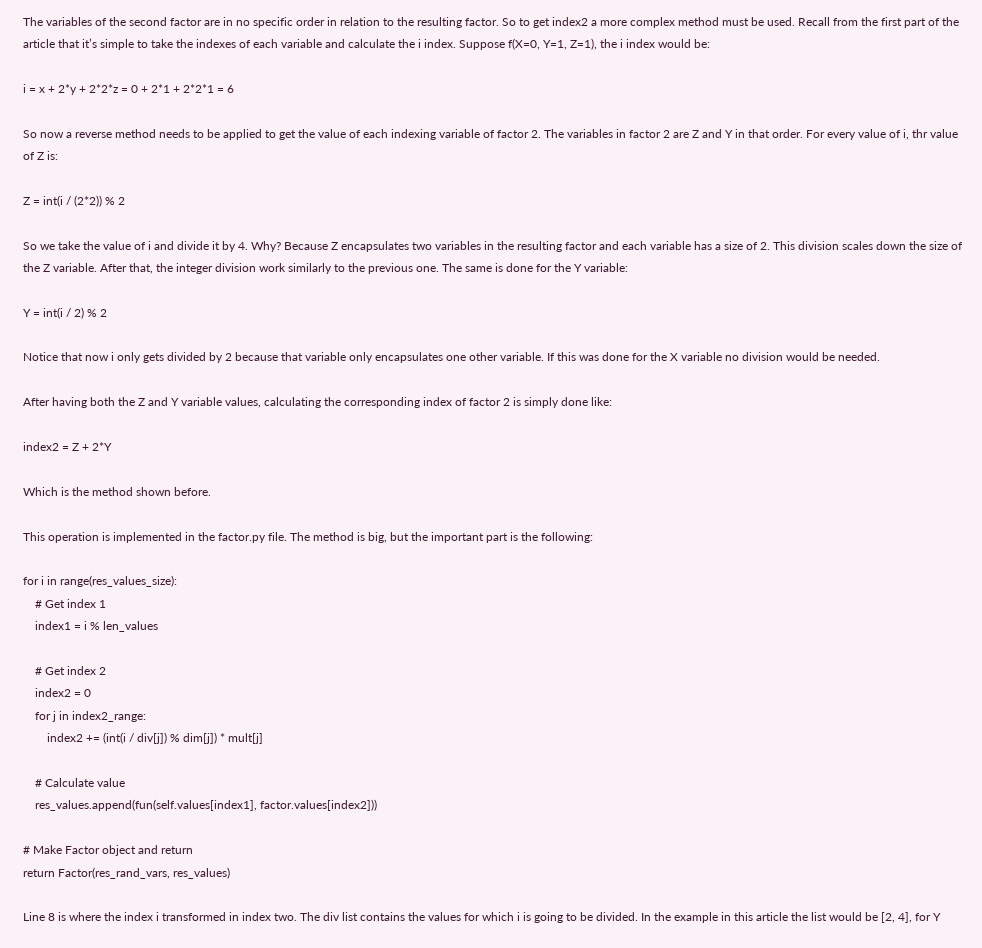The variables of the second factor are in no specific order in relation to the resulting factor. So to get index2 a more complex method must be used. Recall from the first part of the article that it’s simple to take the indexes of each variable and calculate the i index. Suppose f(X=0, Y=1, Z=1), the i index would be:

i = x + 2*y + 2*2*z = 0 + 2*1 + 2*2*1 = 6

So now a reverse method needs to be applied to get the value of each indexing variable of factor 2. The variables in factor 2 are Z and Y in that order. For every value of i, thr value of Z is:

Z = int(i / (2*2)) % 2

So we take the value of i and divide it by 4. Why? Because Z encapsulates two variables in the resulting factor and each variable has a size of 2. This division scales down the size of the Z variable. After that, the integer division work similarly to the previous one. The same is done for the Y variable:

Y = int(i / 2) % 2

Notice that now i only gets divided by 2 because that variable only encapsulates one other variable. If this was done for the X variable no division would be needed.

After having both the Z and Y variable values, calculating the corresponding index of factor 2 is simply done like:

index2 = Z + 2*Y

Which is the method shown before.

This operation is implemented in the factor.py file. The method is big, but the important part is the following:

for i in range(res_values_size):
    # Get index 1
    index1 = i % len_values

    # Get index 2
    index2 = 0
    for j in index2_range:
        index2 += (int(i / div[j]) % dim[j]) * mult[j]

    # Calculate value
    res_values.append(fun(self.values[index1], factor.values[index2]))

# Make Factor object and return
return Factor(res_rand_vars, res_values)

Line 8 is where the index i transformed in index two. The div list contains the values for which i is going to be divided. In the example in this article the list would be [2, 4], for Y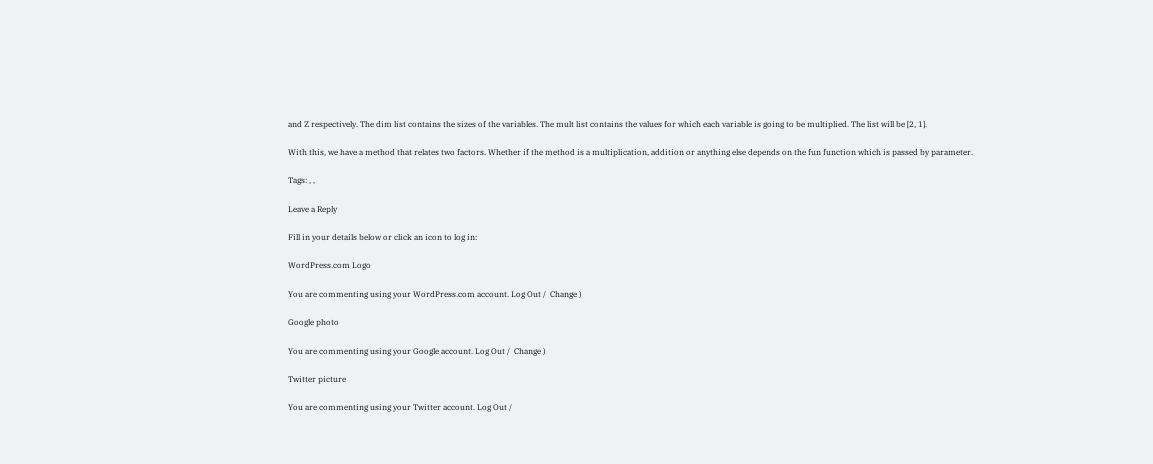and Z respectively. The dim list contains the sizes of the variables. The mult list contains the values for which each variable is going to be multiplied. The list will be [2, 1].

With this, we have a method that relates two factors. Whether if the method is a multiplication, addition or anything else depends on the fun function which is passed by parameter.

Tags: , ,

Leave a Reply

Fill in your details below or click an icon to log in:

WordPress.com Logo

You are commenting using your WordPress.com account. Log Out /  Change )

Google photo

You are commenting using your Google account. Log Out /  Change )

Twitter picture

You are commenting using your Twitter account. Log Out /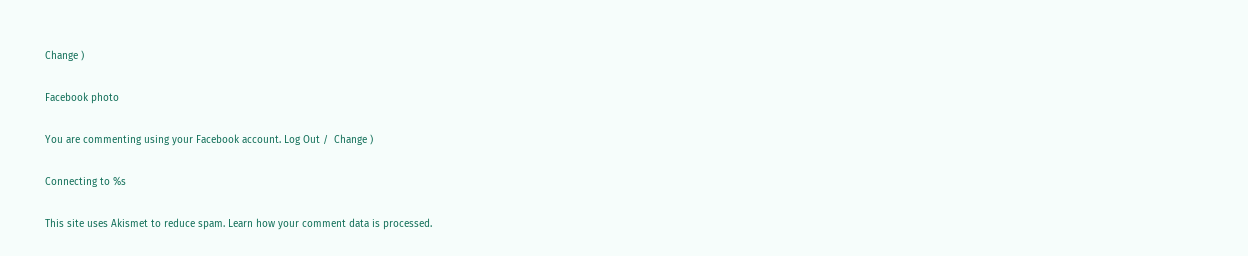Change )

Facebook photo

You are commenting using your Facebook account. Log Out /  Change )

Connecting to %s

This site uses Akismet to reduce spam. Learn how your comment data is processed.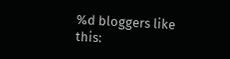%d bloggers like this: